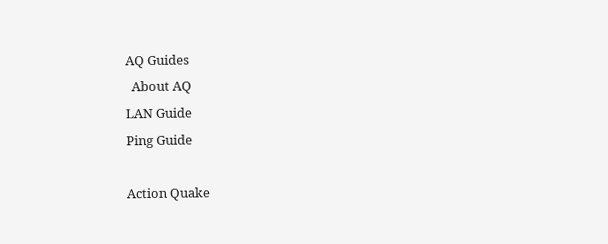AQ Guides
  About AQ
LAN Guide
Ping Guide

Action Quake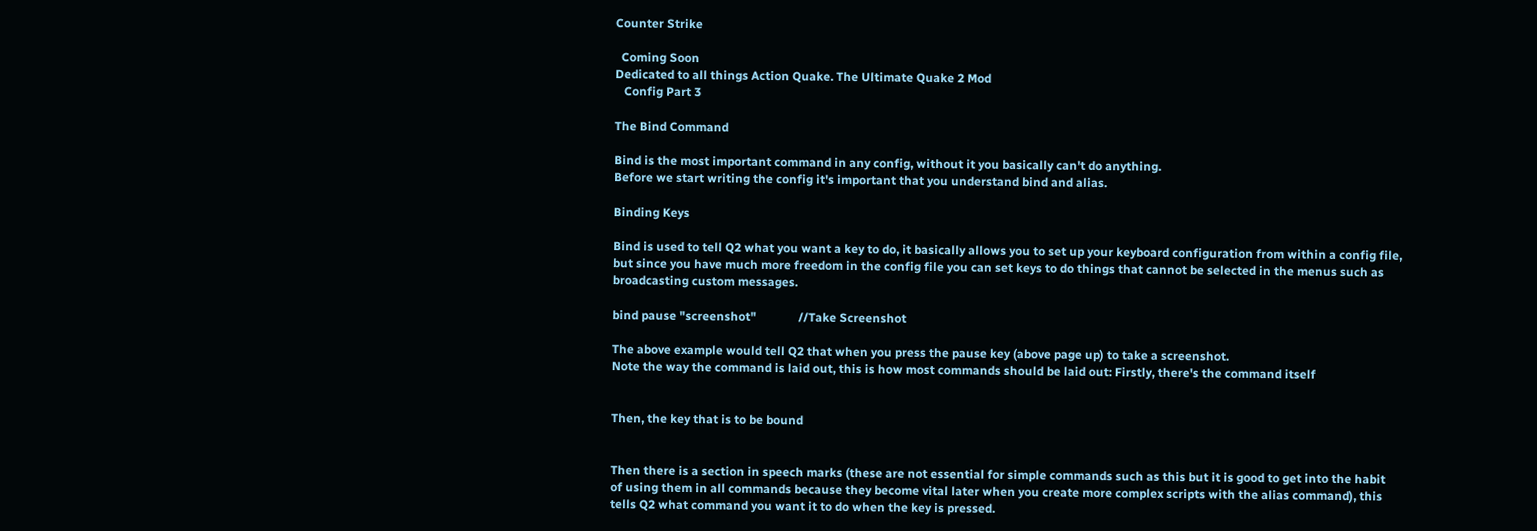Counter Strike

  Coming Soon
Dedicated to all things Action Quake. The Ultimate Quake 2 Mod
   Config Part 3

The Bind Command

Bind is the most important command in any config, without it you basically can't do anything.
Before we start writing the config it's important that you understand bind and alias.

Binding Keys

Bind is used to tell Q2 what you want a key to do, it basically allows you to set up your keyboard configuration from within a config file, but since you have much more freedom in the config file you can set keys to do things that cannot be selected in the menus such as broadcasting custom messages.

bind pause "screenshot"              //Take Screenshot

The above example would tell Q2 that when you press the pause key (above page up) to take a screenshot.
Note the way the command is laid out, this is how most commands should be laid out: Firstly, there's the command itself


Then, the key that is to be bound


Then there is a section in speech marks (these are not essential for simple commands such as this but it is good to get into the habit of using them in all commands because they become vital later when you create more complex scripts with the alias command), this tells Q2 what command you want it to do when the key is pressed.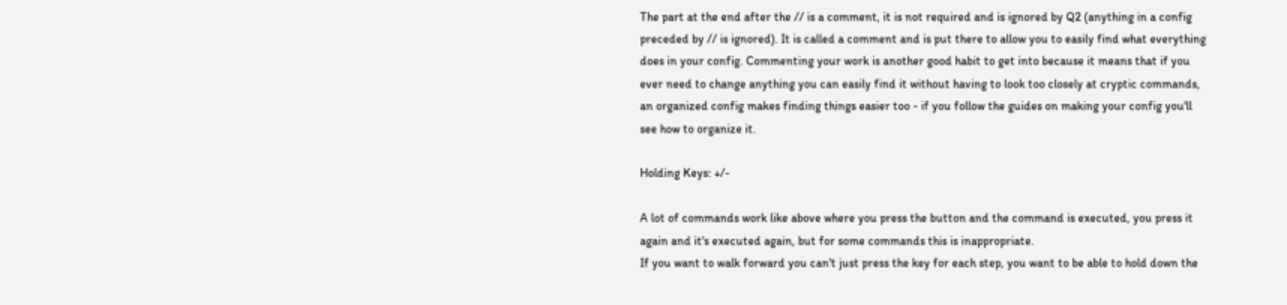The part at the end after the // is a comment, it is not required and is ignored by Q2 (anything in a config preceded by // is ignored). It is called a comment and is put there to allow you to easily find what everything does in your config. Commenting your work is another good habit to get into because it means that if you ever need to change anything you can easily find it without having to look too closely at cryptic commands, an organized config makes finding things easier too - if you follow the guides on making your config you'll see how to organize it.

Holding Keys: +/-

A lot of commands work like above where you press the button and the command is executed, you press it again and it's executed again, but for some commands this is inappropriate.
If you want to walk forward you can't just press the key for each step, you want to be able to hold down the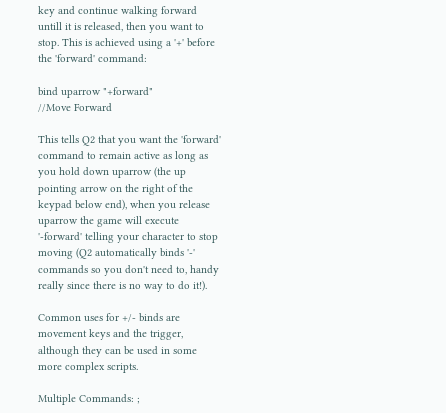key and continue walking forward untill it is released, then you want to stop. This is achieved using a '+' before the 'forward' command:

bind uparrow "+forward"              //Move Forward

This tells Q2 that you want the 'forward' command to remain active as long as you hold down uparrow (the up pointing arrow on the right of the keypad below end), when you release uparrow the game will execute '-forward' telling your character to stop moving (Q2 automatically binds '-' commands so you don't need to, handy really since there is no way to do it!).

Common uses for +/- binds are movement keys and the trigger, although they can be used in some more complex scripts.

Multiple Commands: ;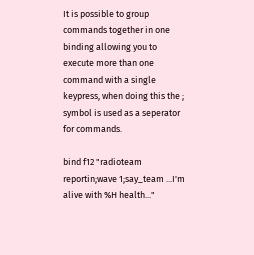It is possible to group commands together in one binding allowing you to execute more than one command with a single keypress, when doing this the ; symbol is used as a seperator for commands.

bind f12 "radioteam reportin;wave 1;say_team ...I'm alive with %H health..."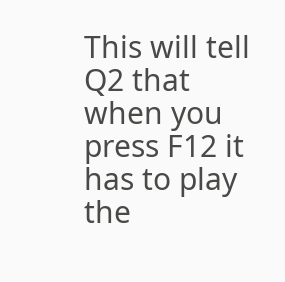This will tell Q2 that when you press F12 it has to play the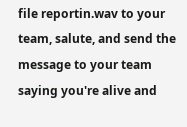file reportin.wav to your team, salute, and send the message to your team saying you're alive and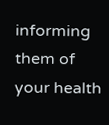informing them of your health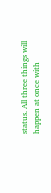status. All three things will happen at once with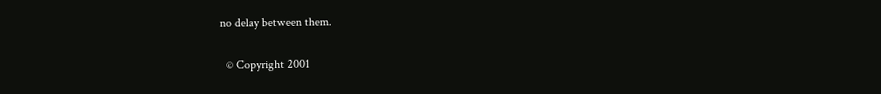no delay between them.


  © Copyright 2001